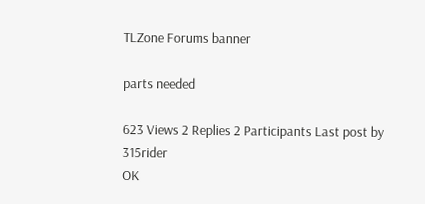TLZone Forums banner

parts needed

623 Views 2 Replies 2 Participants Last post by  315rider
OK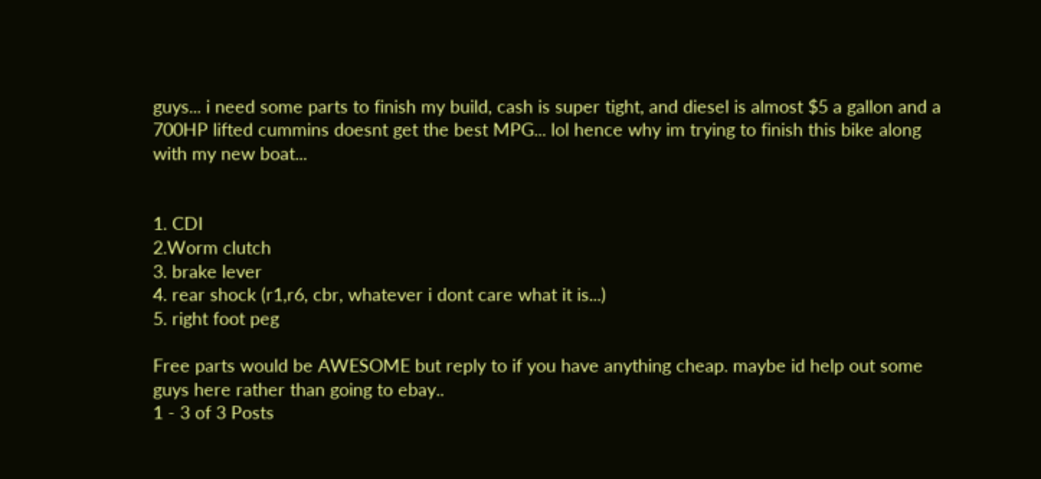guys... i need some parts to finish my build, cash is super tight, and diesel is almost $5 a gallon and a 700HP lifted cummins doesnt get the best MPG... lol hence why im trying to finish this bike along with my new boat...


1. CDI
2.Worm clutch
3. brake lever
4. rear shock (r1,r6, cbr, whatever i dont care what it is...)
5. right foot peg

Free parts would be AWESOME but reply to if you have anything cheap. maybe id help out some guys here rather than going to ebay..
1 - 3 of 3 Posts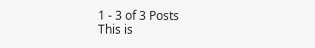1 - 3 of 3 Posts
This is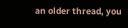an older thread, you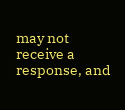may not receive a response, and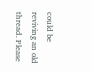could be reviving an old thread. Please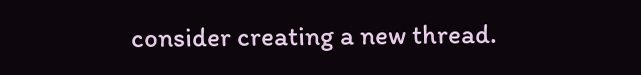consider creating a new thread.